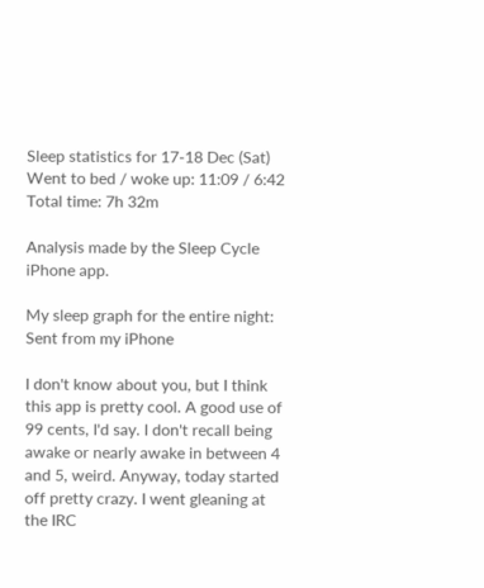Sleep statistics for 17-18 Dec (Sat)
Went to bed / woke up: 11:09 / 6:42
Total time: 7h 32m

Analysis made by the Sleep Cycle iPhone app.

My sleep graph for the entire night:
Sent from my iPhone

I don't know about you, but I think this app is pretty cool. A good use of 99 cents, I'd say. I don't recall being awake or nearly awake in between 4 and 5, weird. Anyway, today started off pretty crazy. I went gleaning at the IRC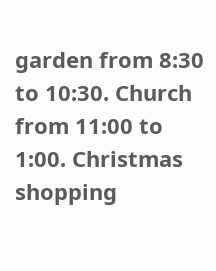garden from 8:30 to 10:30. Church from 11:00 to 1:00. Christmas shopping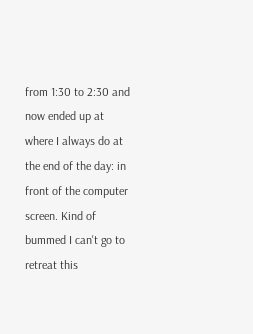from 1:30 to 2:30 and now ended up at where I always do at the end of the day: in front of the computer screen. Kind of bummed I can't go to retreat this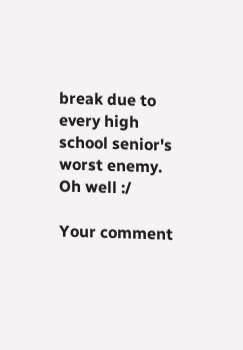break due to every high school senior's worst enemy. Oh well :/

Your comment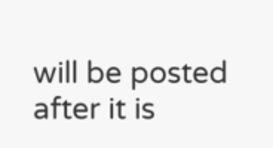will be posted after it is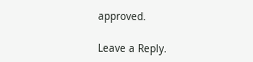approved.

Leave a Reply.